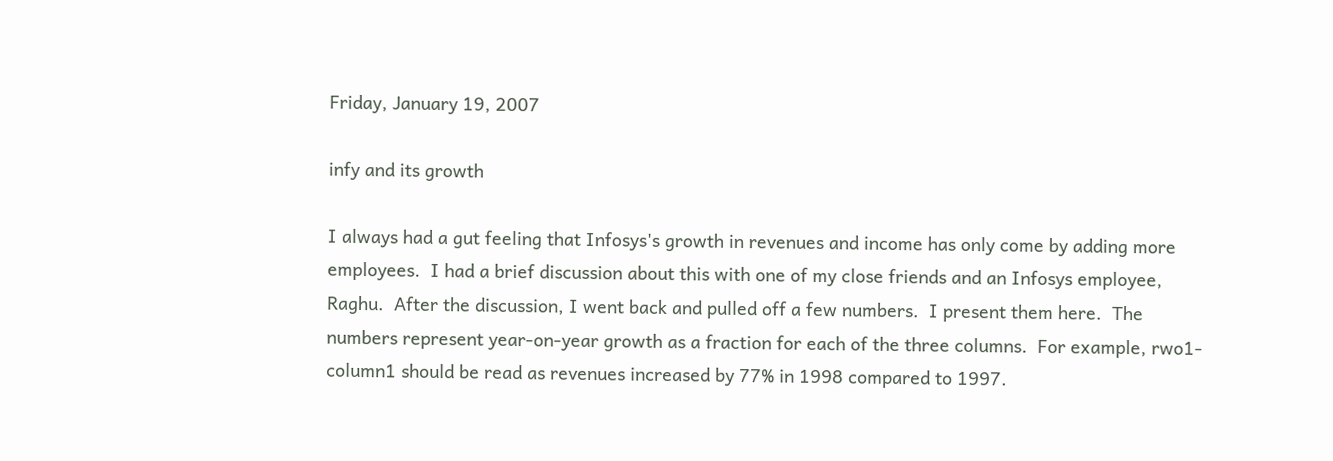Friday, January 19, 2007

infy and its growth

I always had a gut feeling that Infosys's growth in revenues and income has only come by adding more employees.  I had a brief discussion about this with one of my close friends and an Infosys employee, Raghu.  After the discussion, I went back and pulled off a few numbers.  I present them here.  The numbers represent year-on-year growth as a fraction for each of the three columns.  For example, rwo1-column1 should be read as revenues increased by 77% in 1998 compared to 1997.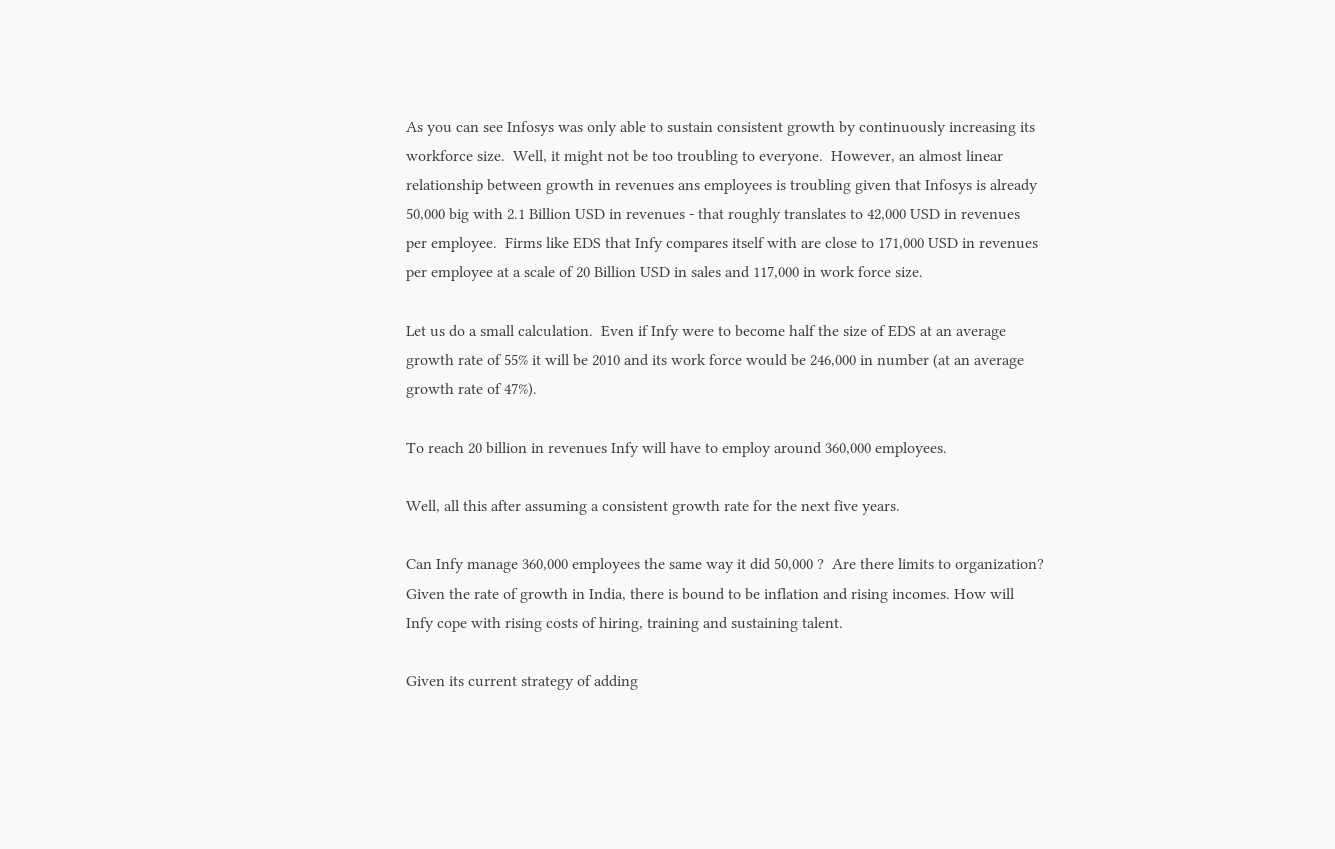As you can see Infosys was only able to sustain consistent growth by continuously increasing its workforce size.  Well, it might not be too troubling to everyone.  However, an almost linear relationship between growth in revenues ans employees is troubling given that Infosys is already 50,000 big with 2.1 Billion USD in revenues - that roughly translates to 42,000 USD in revenues per employee.  Firms like EDS that Infy compares itself with are close to 171,000 USD in revenues per employee at a scale of 20 Billion USD in sales and 117,000 in work force size.

Let us do a small calculation.  Even if Infy were to become half the size of EDS at an average growth rate of 55% it will be 2010 and its work force would be 246,000 in number (at an average growth rate of 47%).

To reach 20 billion in revenues Infy will have to employ around 360,000 employees.

Well, all this after assuming a consistent growth rate for the next five years.

Can Infy manage 360,000 employees the same way it did 50,000 ?  Are there limits to organization?  Given the rate of growth in India, there is bound to be inflation and rising incomes. How will Infy cope with rising costs of hiring, training and sustaining talent.

Given its current strategy of adding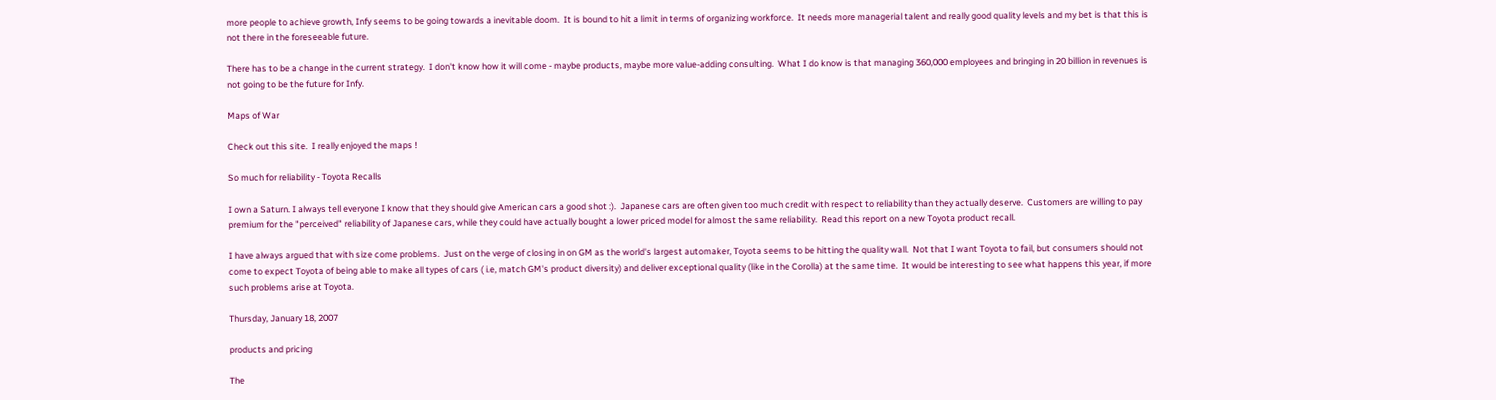more people to achieve growth, Infy seems to be going towards a inevitable doom.  It is bound to hit a limit in terms of organizing workforce.  It needs more managerial talent and really good quality levels and my bet is that this is not there in the foreseeable future.

There has to be a change in the current strategy.  I don't know how it will come - maybe products, maybe more value-adding consulting.  What I do know is that managing 360,000 employees and bringing in 20 billion in revenues is not going to be the future for Infy.

Maps of War

Check out this site.  I really enjoyed the maps !

So much for reliability - Toyota Recalls

I own a Saturn. I always tell everyone I know that they should give American cars a good shot :).  Japanese cars are often given too much credit with respect to reliability than they actually deserve.  Customers are willing to pay premium for the "perceived" reliability of Japanese cars, while they could have actually bought a lower priced model for almost the same reliability.  Read this report on a new Toyota product recall.

I have always argued that with size come problems.  Just on the verge of closing in on GM as the world's largest automaker, Toyota seems to be hitting the quality wall.  Not that I want Toyota to fail, but consumers should not come to expect Toyota of being able to make all types of cars ( i.e, match GM's product diversity) and deliver exceptional quality (like in the Corolla) at the same time.  It would be interesting to see what happens this year, if more such problems arise at Toyota.

Thursday, January 18, 2007

products and pricing

The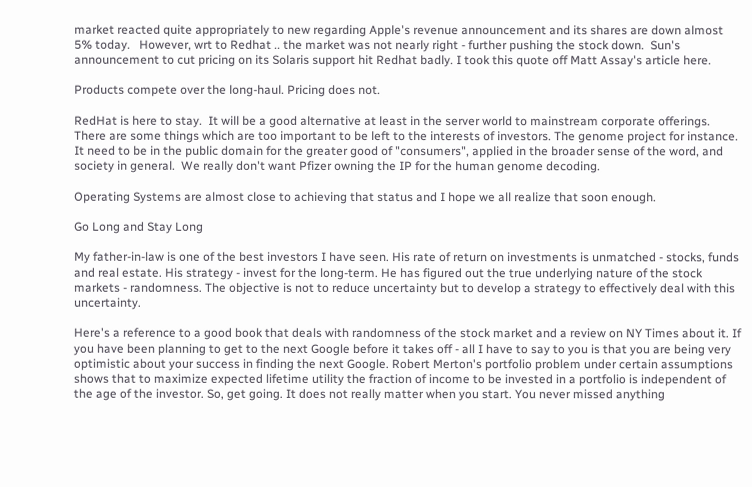market reacted quite appropriately to new regarding Apple's revenue announcement and its shares are down almost 5% today.   However, wrt to Redhat .. the market was not nearly right - further pushing the stock down.  Sun's announcement to cut pricing on its Solaris support hit Redhat badly. I took this quote off Matt Assay's article here.

Products compete over the long-haul. Pricing does not.

RedHat is here to stay.  It will be a good alternative at least in the server world to mainstream corporate offerings.  There are some things which are too important to be left to the interests of investors. The genome project for instance. It need to be in the public domain for the greater good of "consumers", applied in the broader sense of the word, and society in general.  We really don't want Pfizer owning the IP for the human genome decoding.

Operating Systems are almost close to achieving that status and I hope we all realize that soon enough.

Go Long and Stay Long

My father-in-law is one of the best investors I have seen. His rate of return on investments is unmatched - stocks, funds and real estate. His strategy - invest for the long-term. He has figured out the true underlying nature of the stock markets - randomness. The objective is not to reduce uncertainty but to develop a strategy to effectively deal with this uncertainty.

Here's a reference to a good book that deals with randomness of the stock market and a review on NY Times about it. If you have been planning to get to the next Google before it takes off - all I have to say to you is that you are being very optimistic about your success in finding the next Google. Robert Merton's portfolio problem under certain assumptions shows that to maximize expected lifetime utility the fraction of income to be invested in a portfolio is independent of the age of the investor. So, get going. It does not really matter when you start. You never missed anything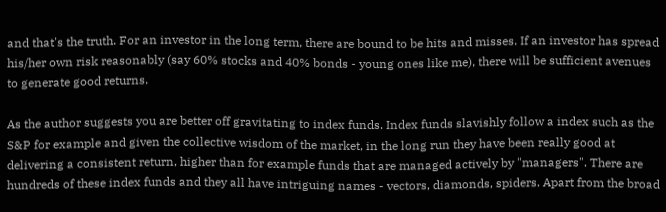and that's the truth. For an investor in the long term, there are bound to be hits and misses. If an investor has spread his/her own risk reasonably (say 60% stocks and 40% bonds - young ones like me), there will be sufficient avenues to generate good returns.

As the author suggests you are better off gravitating to index funds. Index funds slavishly follow a index such as the S&P for example and given the collective wisdom of the market, in the long run they have been really good at delivering a consistent return, higher than for example funds that are managed actively by "managers". There are hundreds of these index funds and they all have intriguing names - vectors, diamonds, spiders. Apart from the broad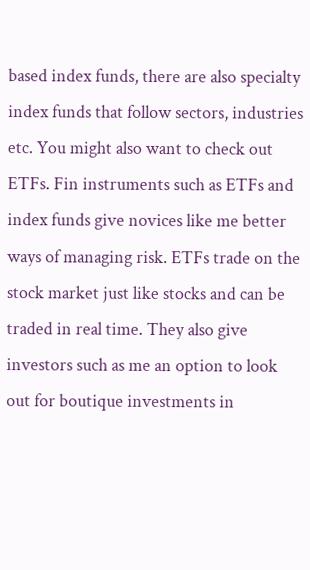based index funds, there are also specialty index funds that follow sectors, industries etc. You might also want to check out ETFs. Fin instruments such as ETFs and index funds give novices like me better ways of managing risk. ETFs trade on the stock market just like stocks and can be traded in real time. They also give investors such as me an option to look out for boutique investments in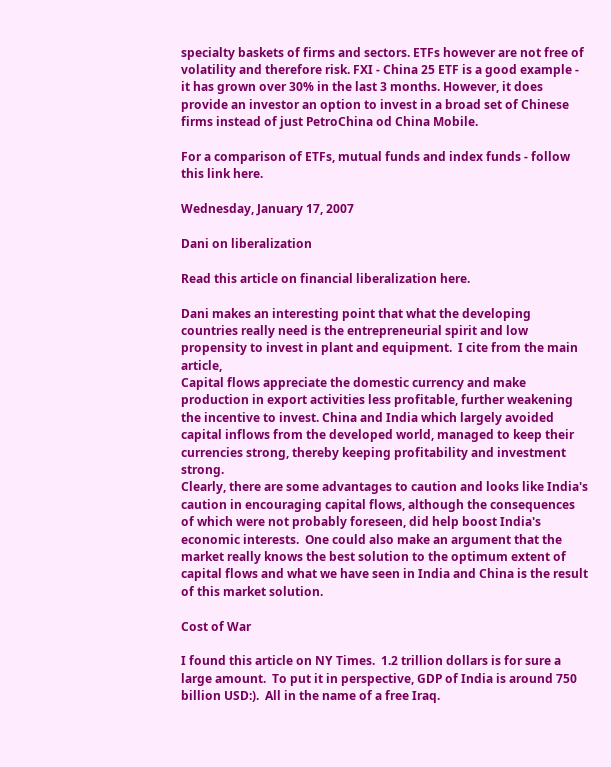specialty baskets of firms and sectors. ETFs however are not free of volatility and therefore risk. FXI - China 25 ETF is a good example - it has grown over 30% in the last 3 months. However, it does provide an investor an option to invest in a broad set of Chinese firms instead of just PetroChina od China Mobile.

For a comparison of ETFs, mutual funds and index funds - follow this link here.

Wednesday, January 17, 2007

Dani on liberalization

Read this article on financial liberalization here.

Dani makes an interesting point that what the developing countries really need is the entrepreneurial spirit and low propensity to invest in plant and equipment.  I cite from the main article,
Capital flows appreciate the domestic currency and make production in export activities less profitable, further weakening the incentive to invest. China and India which largely avoided capital inflows from the developed world, managed to keep their currencies strong, thereby keeping profitability and investment strong.
Clearly, there are some advantages to caution and looks like India's caution in encouraging capital flows, although the consequences of which were not probably foreseen, did help boost India's economic interests.  One could also make an argument that the market really knows the best solution to the optimum extent of capital flows and what we have seen in India and China is the result of this market solution.

Cost of War

I found this article on NY Times.  1.2 trillion dollars is for sure a large amount.  To put it in perspective, GDP of India is around 750 billion USD:).  All in the name of a free Iraq.